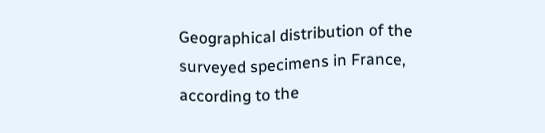Geographical distribution of the surveyed specimens in France, according to the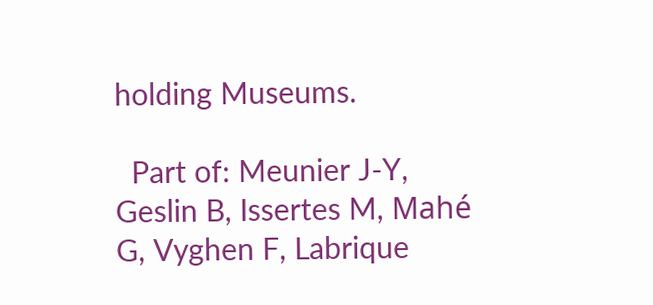holding Museums.

  Part of: Meunier J-Y, Geslin B, Issertes M, Mahé G, Vyghen F, Labrique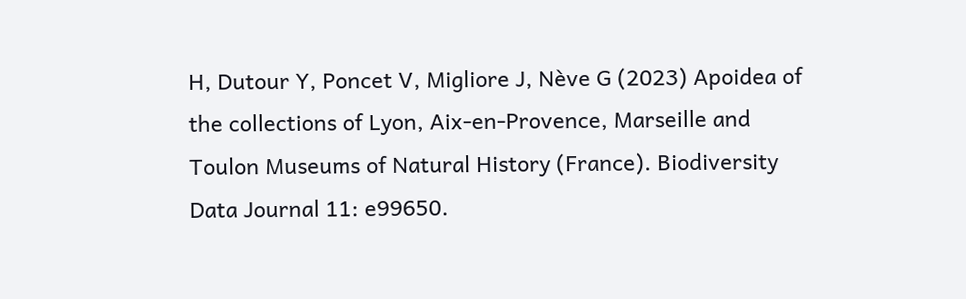H, Dutour Y, Poncet V, Migliore J, Nève G (2023) Apoidea of the collections of Lyon, Aix-en-Provence, Marseille and Toulon Museums of Natural History (France). Biodiversity Data Journal 11: e99650.